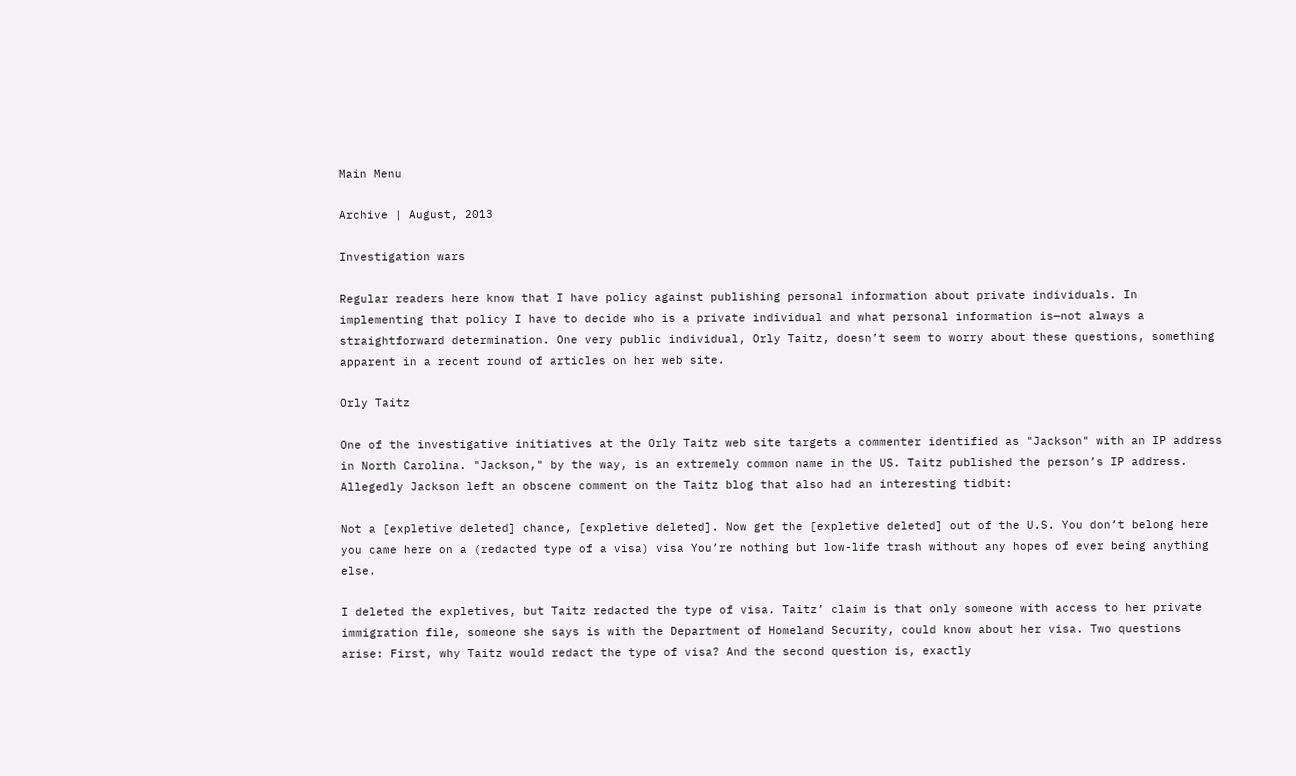Main Menu

Archive | August, 2013

Investigation wars

Regular readers here know that I have policy against publishing personal information about private individuals. In implementing that policy I have to decide who is a private individual and what personal information is—not always a straightforward determination. One very public individual, Orly Taitz, doesn’t seem to worry about these questions, something apparent in a recent round of articles on her web site.

Orly Taitz

One of the investigative initiatives at the Orly Taitz web site targets a commenter identified as "Jackson" with an IP address in North Carolina. "Jackson," by the way, is an extremely common name in the US. Taitz published the person’s IP address. Allegedly Jackson left an obscene comment on the Taitz blog that also had an interesting tidbit:

Not a [expletive deleted] chance, [expletive deleted]. Now get the [expletive deleted] out of the U.S. You don’t belong here you came here on a (redacted type of a visa) visa You’re nothing but low-life trash without any hopes of ever being anything else.

I deleted the expletives, but Taitz redacted the type of visa. Taitz’ claim is that only someone with access to her private immigration file, someone she says is with the Department of Homeland Security, could know about her visa. Two questions arise: First, why Taitz would redact the type of visa? And the second question is, exactly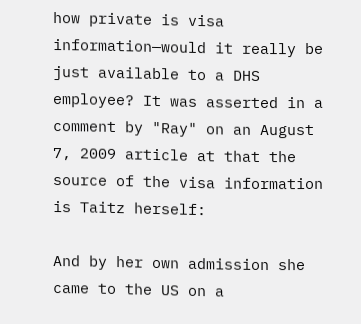how private is visa information—would it really be just available to a DHS employee? It was asserted in a comment by "Ray" on an August 7, 2009 article at that the source of the visa information is Taitz herself:

And by her own admission she came to the US on a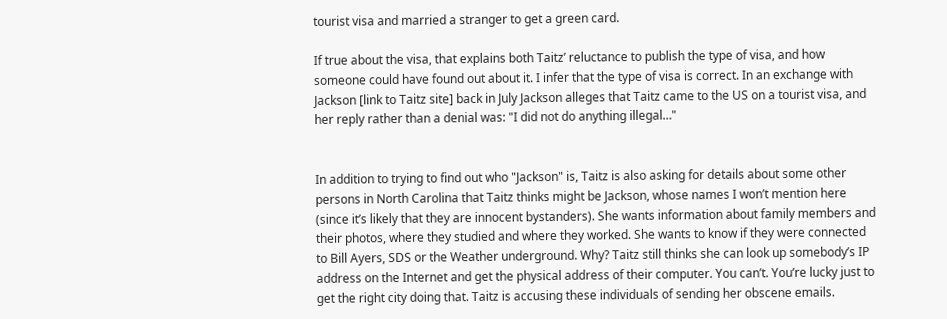tourist visa and married a stranger to get a green card.

If true about the visa, that explains both Taitz’ reluctance to publish the type of visa, and how someone could have found out about it. I infer that the type of visa is correct. In an exchange with Jackson [link to Taitz site] back in July Jackson alleges that Taitz came to the US on a tourist visa, and her reply rather than a denial was: "I did not do anything illegal…"


In addition to trying to find out who "Jackson" is, Taitz is also asking for details about some other persons in North Carolina that Taitz thinks might be Jackson, whose names I won’t mention here (since it’s likely that they are innocent bystanders). She wants information about family members and their photos, where they studied and where they worked. She wants to know if they were connected to Bill Ayers, SDS or the Weather underground. Why? Taitz still thinks she can look up somebody’s IP address on the Internet and get the physical address of their computer. You can’t. You’re lucky just to get the right city doing that. Taitz is accusing these individuals of sending her obscene emails.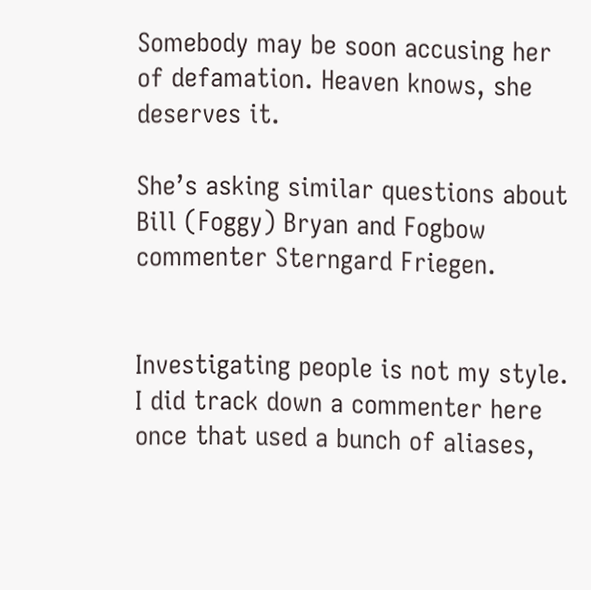Somebody may be soon accusing her of defamation. Heaven knows, she deserves it.

She’s asking similar questions about Bill (Foggy) Bryan and Fogbow commenter Sterngard Friegen.


Investigating people is not my style. I did track down a commenter here once that used a bunch of aliases,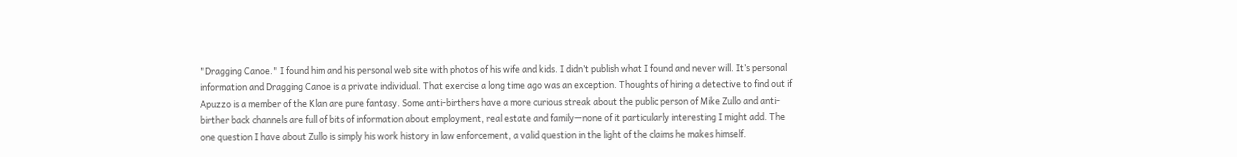"Dragging Canoe." I found him and his personal web site with photos of his wife and kids. I didn’t publish what I found and never will. It’s personal information and Dragging Canoe is a private individual. That exercise a long time ago was an exception. Thoughts of hiring a detective to find out if Apuzzo is a member of the Klan are pure fantasy. Some anti-birthers have a more curious streak about the public person of Mike Zullo and anti-birther back channels are full of bits of information about employment, real estate and family—none of it particularly interesting I might add. The one question I have about Zullo is simply his work history in law enforcement, a valid question in the light of the claims he makes himself.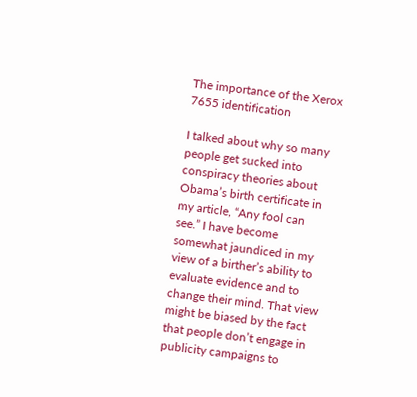The importance of the Xerox 7655 identification

I talked about why so many people get sucked into conspiracy theories about Obama’s birth certificate in my article, “Any fool can see.” I have become somewhat jaundiced in my view of a birther’s ability to evaluate evidence and to change their mind. That view might be biased by the fact that people don’t engage in publicity campaigns to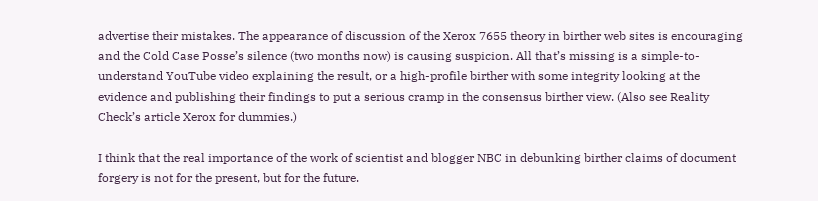advertise their mistakes. The appearance of discussion of the Xerox 7655 theory in birther web sites is encouraging and the Cold Case Posse’s silence (two months now) is causing suspicion. All that’s missing is a simple-to-understand YouTube video explaining the result, or a high-profile birther with some integrity looking at the evidence and publishing their findings to put a serious cramp in the consensus birther view. (Also see Reality Check’s article Xerox for dummies.)

I think that the real importance of the work of scientist and blogger NBC in debunking birther claims of document forgery is not for the present, but for the future.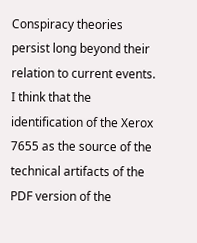Conspiracy theories persist long beyond their relation to current events. I think that the identification of the Xerox 7655 as the source of the technical artifacts of the PDF version of the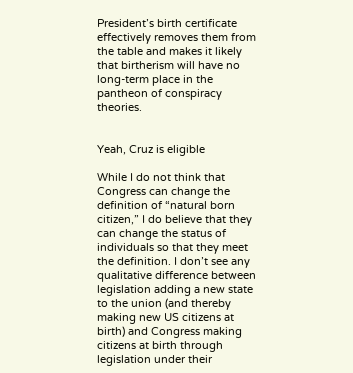President’s birth certificate effectively removes them from the table and makes it likely that birtherism will have no long-term place in the pantheon of conspiracy theories.


Yeah, Cruz is eligible

While I do not think that Congress can change the definition of “natural born citizen,” I do believe that they can change the status of individuals so that they meet the definition. I don’t see any qualitative difference between legislation adding a new state to the union (and thereby making new US citizens at birth) and Congress making citizens at birth through legislation under their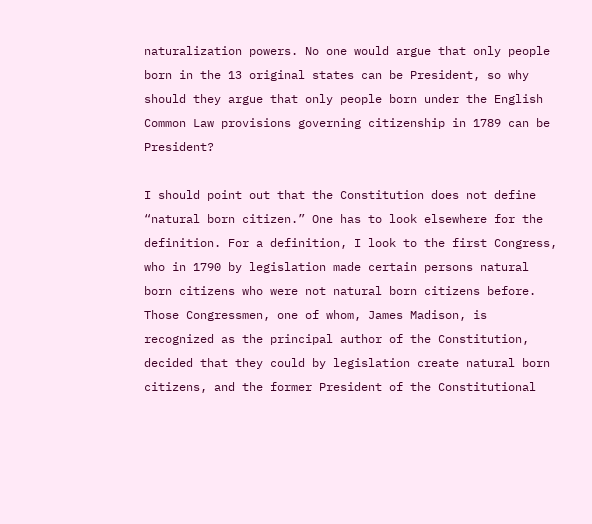naturalization powers. No one would argue that only people born in the 13 original states can be President, so why should they argue that only people born under the English Common Law provisions governing citizenship in 1789 can be President?

I should point out that the Constitution does not define “natural born citizen.” One has to look elsewhere for the definition. For a definition, I look to the first Congress, who in 1790 by legislation made certain persons natural born citizens who were not natural born citizens before. Those Congressmen, one of whom, James Madison, is recognized as the principal author of the Constitution, decided that they could by legislation create natural born citizens, and the former President of the Constitutional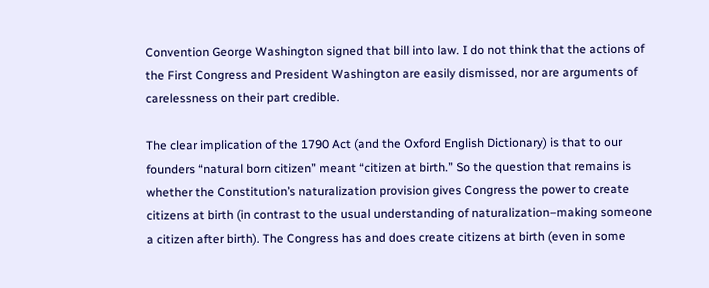Convention George Washington signed that bill into law. I do not think that the actions of the First Congress and President Washington are easily dismissed, nor are arguments of carelessness on their part credible.

The clear implication of the 1790 Act (and the Oxford English Dictionary) is that to our founders “natural born citizen” meant “citizen at birth.” So the question that remains is whether the Constitution’s naturalization provision gives Congress the power to create citizens at birth (in contrast to the usual understanding of naturalization–making someone a citizen after birth). The Congress has and does create citizens at birth (even in some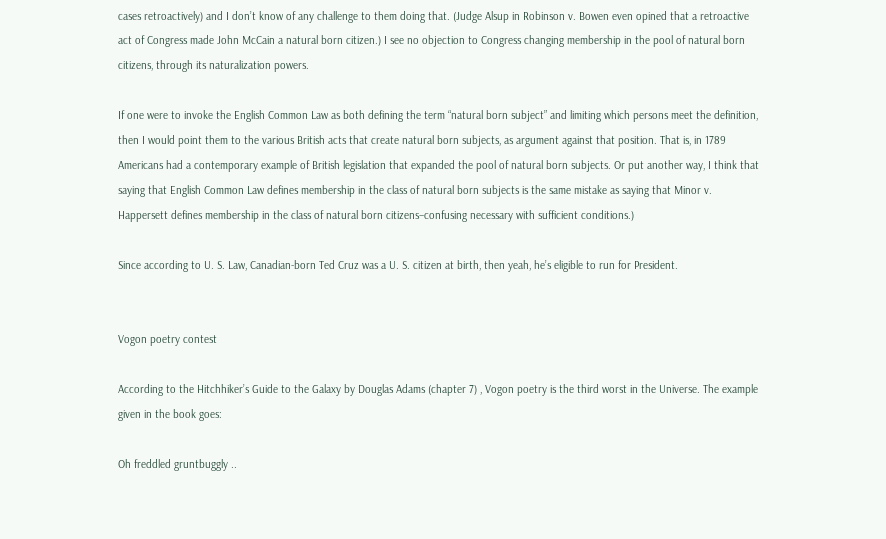cases retroactively) and I don’t know of any challenge to them doing that. (Judge Alsup in Robinson v. Bowen even opined that a retroactive act of Congress made John McCain a natural born citizen.) I see no objection to Congress changing membership in the pool of natural born citizens, through its naturalization powers.

If one were to invoke the English Common Law as both defining the term “natural born subject” and limiting which persons meet the definition, then I would point them to the various British acts that create natural born subjects, as argument against that position. That is, in 1789 Americans had a contemporary example of British legislation that expanded the pool of natural born subjects. Or put another way, I think that saying that English Common Law defines membership in the class of natural born subjects is the same mistake as saying that Minor v. Happersett defines membership in the class of natural born citizens–confusing necessary with sufficient conditions.)

Since according to U. S. Law, Canadian-born Ted Cruz was a U. S. citizen at birth, then yeah, he’s eligible to run for President.


Vogon poetry contest

According to the Hitchhiker’s Guide to the Galaxy by Douglas Adams (chapter 7) , Vogon poetry is the third worst in the Universe. The example given in the book goes:

Oh freddled gruntbuggly ..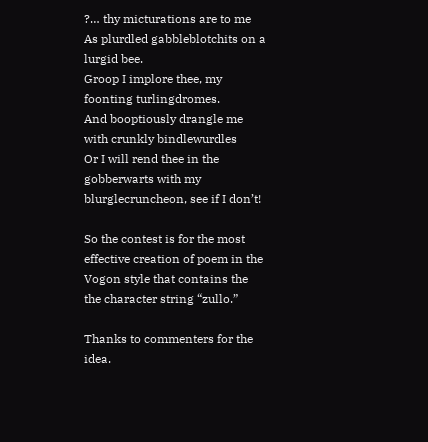?… thy micturations are to me
As plurdled gabbleblotchits on a lurgid bee.
Groop I implore thee, my foonting turlingdromes.
And booptiously drangle me with crunkly bindlewurdles
Or I will rend thee in the gobberwarts with my blurglecruncheon, see if I don’t!

So the contest is for the most effective creation of poem in the Vogon style that contains the the character string “zullo.”

Thanks to commenters for the idea.